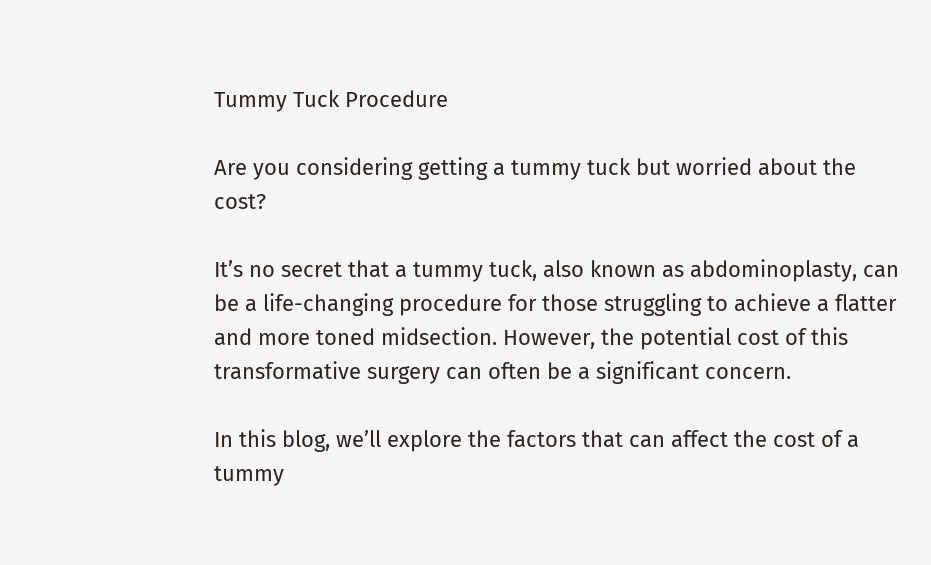Tummy Tuck Procedure

Are you considering getting a tummy tuck but worried about the cost?

It’s no secret that a tummy tuck, also known as abdominoplasty, can be a life-changing procedure for those struggling to achieve a flatter and more toned midsection. However, the potential cost of this transformative surgery can often be a significant concern.

In this blog, we’ll explore the factors that can affect the cost of a tummy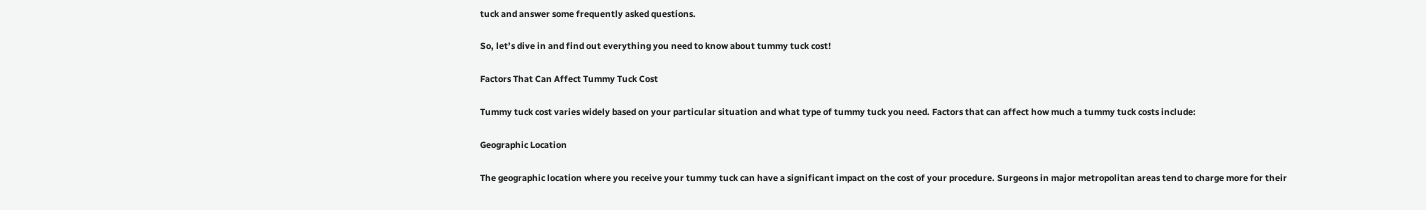tuck and answer some frequently asked questions.

So, let’s dive in and find out everything you need to know about tummy tuck cost!

Factors That Can Affect Tummy Tuck Cost

Tummy tuck cost varies widely based on your particular situation and what type of tummy tuck you need. Factors that can affect how much a tummy tuck costs include:

Geographic Location

The geographic location where you receive your tummy tuck can have a significant impact on the cost of your procedure. Surgeons in major metropolitan areas tend to charge more for their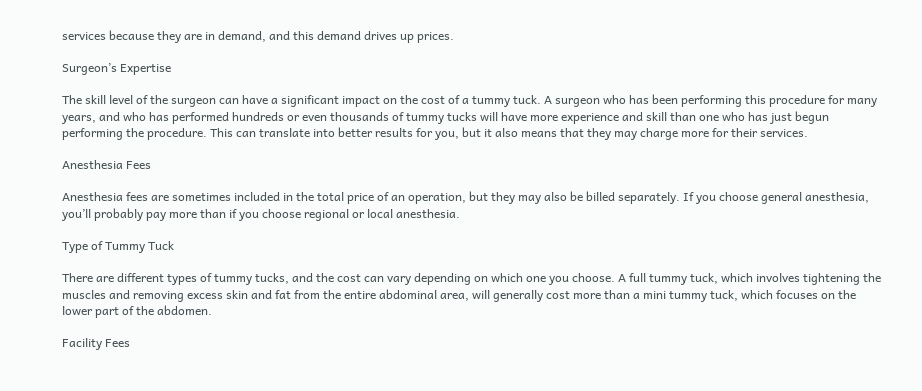services because they are in demand, and this demand drives up prices.

Surgeon’s Expertise

The skill level of the surgeon can have a significant impact on the cost of a tummy tuck. A surgeon who has been performing this procedure for many years, and who has performed hundreds or even thousands of tummy tucks will have more experience and skill than one who has just begun performing the procedure. This can translate into better results for you, but it also means that they may charge more for their services.

Anesthesia Fees

Anesthesia fees are sometimes included in the total price of an operation, but they may also be billed separately. If you choose general anesthesia, you’ll probably pay more than if you choose regional or local anesthesia.

Type of Tummy Tuck

There are different types of tummy tucks, and the cost can vary depending on which one you choose. A full tummy tuck, which involves tightening the muscles and removing excess skin and fat from the entire abdominal area, will generally cost more than a mini tummy tuck, which focuses on the lower part of the abdomen.

Facility Fees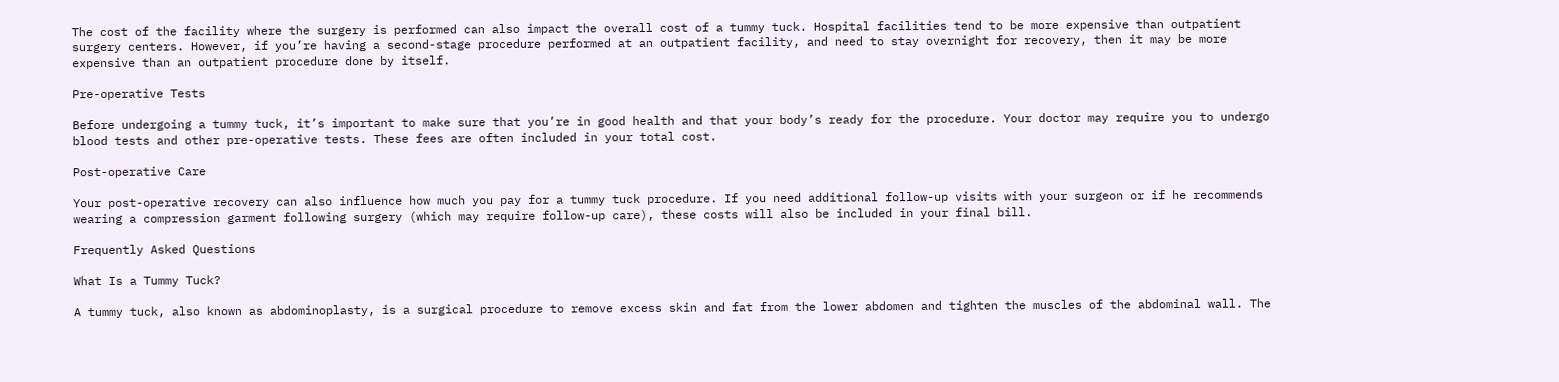The cost of the facility where the surgery is performed can also impact the overall cost of a tummy tuck. Hospital facilities tend to be more expensive than outpatient surgery centers. However, if you’re having a second-stage procedure performed at an outpatient facility, and need to stay overnight for recovery, then it may be more expensive than an outpatient procedure done by itself.

Pre-operative Tests

Before undergoing a tummy tuck, it’s important to make sure that you’re in good health and that your body’s ready for the procedure. Your doctor may require you to undergo blood tests and other pre-operative tests. These fees are often included in your total cost.

Post-operative Care

Your post-operative recovery can also influence how much you pay for a tummy tuck procedure. If you need additional follow-up visits with your surgeon or if he recommends wearing a compression garment following surgery (which may require follow-up care), these costs will also be included in your final bill.

Frequently Asked Questions

What Is a Tummy Tuck?

A tummy tuck, also known as abdominoplasty, is a surgical procedure to remove excess skin and fat from the lower abdomen and tighten the muscles of the abdominal wall. The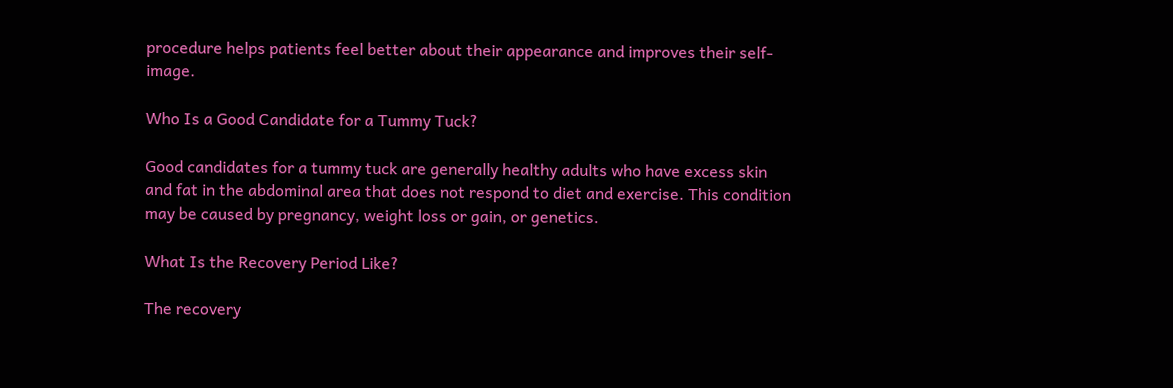procedure helps patients feel better about their appearance and improves their self-image.

Who Is a Good Candidate for a Tummy Tuck?

Good candidates for a tummy tuck are generally healthy adults who have excess skin and fat in the abdominal area that does not respond to diet and exercise. This condition may be caused by pregnancy, weight loss or gain, or genetics.

What Is the Recovery Period Like?

The recovery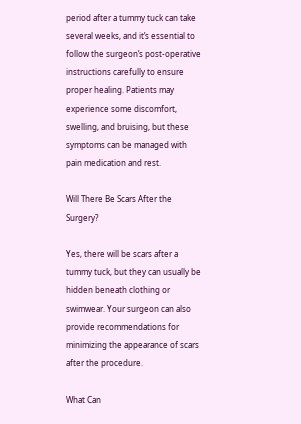period after a tummy tuck can take several weeks, and it’s essential to follow the surgeon’s post-operative instructions carefully to ensure proper healing. Patients may experience some discomfort, swelling, and bruising, but these symptoms can be managed with pain medication and rest.

Will There Be Scars After the Surgery?

Yes, there will be scars after a tummy tuck, but they can usually be hidden beneath clothing or swimwear. Your surgeon can also provide recommendations for minimizing the appearance of scars after the procedure.

What Can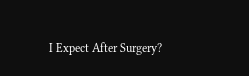I Expect After Surgery?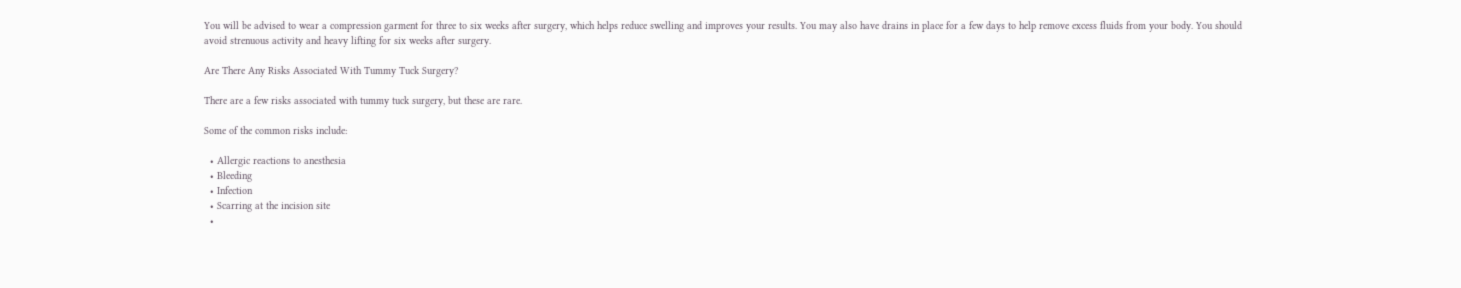You will be advised to wear a compression garment for three to six weeks after surgery, which helps reduce swelling and improves your results. You may also have drains in place for a few days to help remove excess fluids from your body. You should avoid strenuous activity and heavy lifting for six weeks after surgery.

Are There Any Risks Associated With Tummy Tuck Surgery?

There are a few risks associated with tummy tuck surgery, but these are rare.

Some of the common risks include:

  • Allergic reactions to anesthesia
  • Bleeding
  • Infection
  • Scarring at the incision site
  •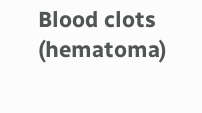Blood clots (hematoma)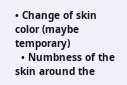• Change of skin color (maybe temporary)
  • Numbness of the skin around the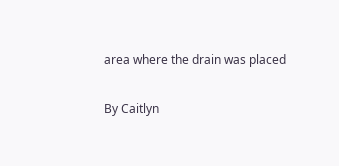area where the drain was placed

By Caitlyn